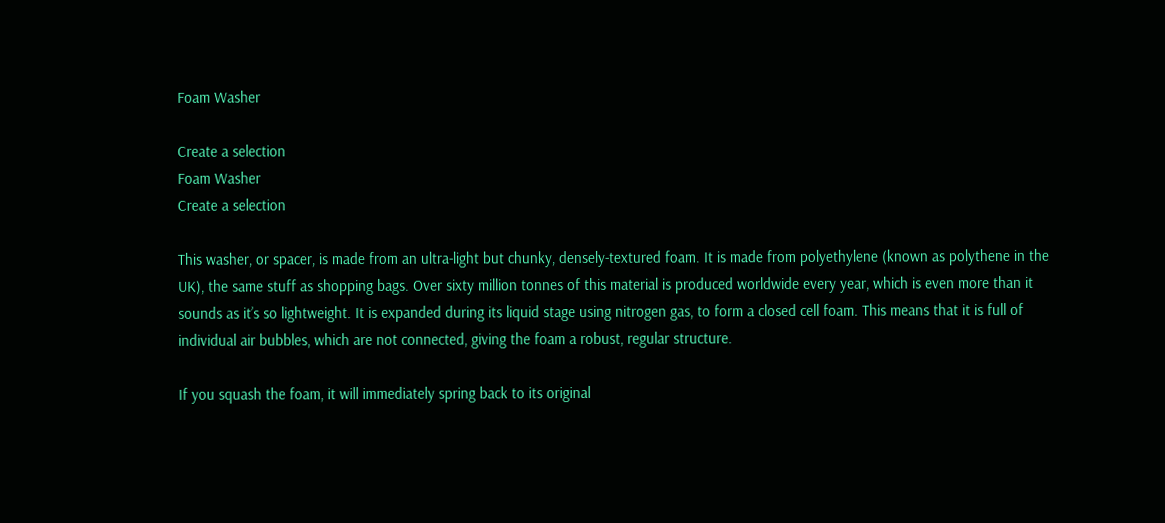Foam Washer

Create a selection
Foam Washer
Create a selection

This washer, or spacer, is made from an ultra-light but chunky, densely-textured foam. It is made from polyethylene (known as polythene in the UK), the same stuff as shopping bags. Over sixty million tonnes of this material is produced worldwide every year, which is even more than it sounds as it’s so lightweight. It is expanded during its liquid stage using nitrogen gas, to form a closed cell foam. This means that it is full of individual air bubbles, which are not connected, giving the foam a robust, regular structure.

If you squash the foam, it will immediately spring back to its original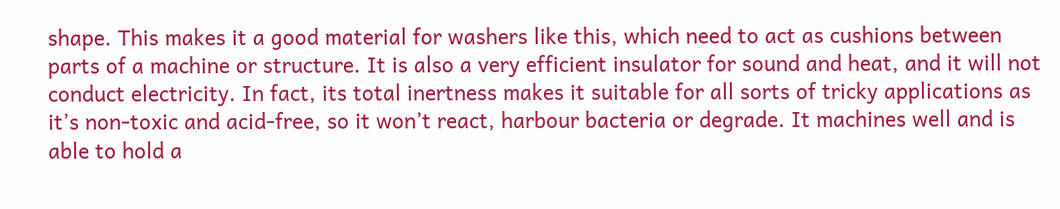shape. This makes it a good material for washers like this, which need to act as cushions between parts of a machine or structure. It is also a very efficient insulator for sound and heat, and it will not conduct electricity. In fact, its total inertness makes it suitable for all sorts of tricky applications as it’s non-toxic and acid-free, so it won’t react, harbour bacteria or degrade. It machines well and is able to hold a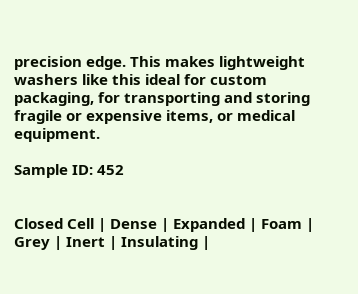precision edge. This makes lightweight washers like this ideal for custom packaging, for transporting and storing fragile or expensive items, or medical equipment.

Sample ID: 452


Closed Cell | Dense | Expanded | Foam | Grey | Inert | Insulating |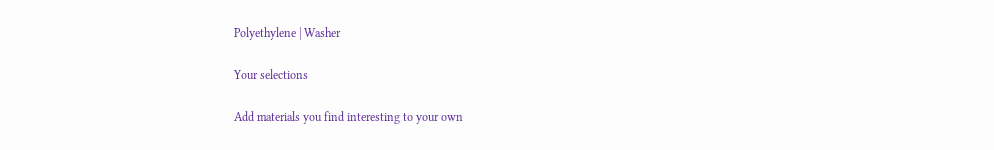Polyethylene | Washer

Your selections

Add materials you find interesting to your own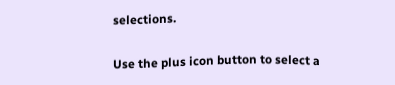selections.

Use the plus icon button to select a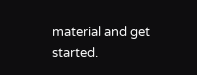material and get started.